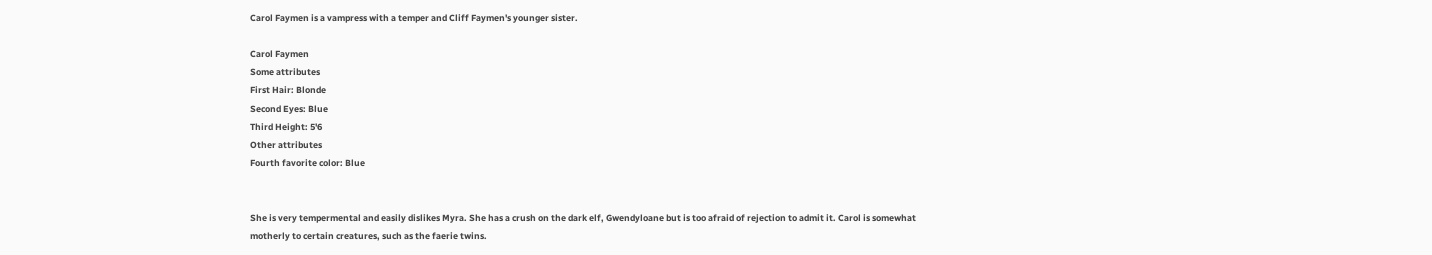Carol Faymen is a vampress with a temper and Cliff Faymen's younger sister.

Carol Faymen
Some attributes
First Hair: Blonde
Second Eyes: Blue
Third Height: 5'6
Other attributes
Fourth favorite color: Blue


She is very tempermental and easily dislikes Myra. She has a crush on the dark elf, Gwendyloane but is too afraid of rejection to admit it. Carol is somewhat motherly to certain creatures, such as the faerie twins.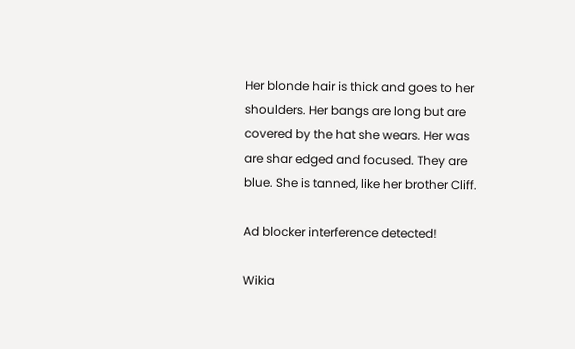Her blonde hair is thick and goes to her shoulders. Her bangs are long but are covered by the hat she wears. Her was are shar edged and focused. They are blue. She is tanned, like her brother Cliff.

Ad blocker interference detected!

Wikia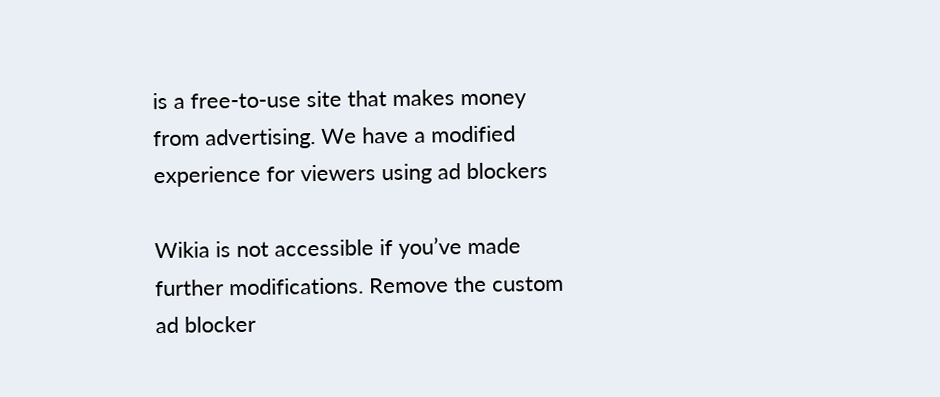is a free-to-use site that makes money from advertising. We have a modified experience for viewers using ad blockers

Wikia is not accessible if you’ve made further modifications. Remove the custom ad blocker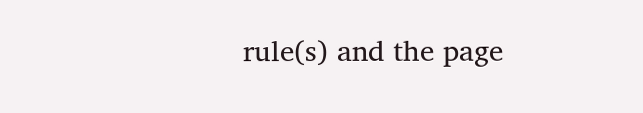rule(s) and the page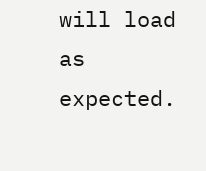will load as expected.